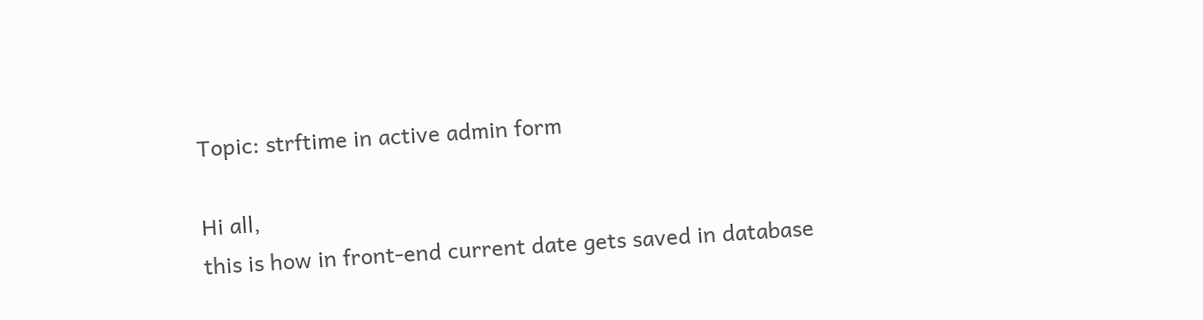Topic: strftime in active admin form

Hi all,
this is how in front-end current date gets saved in database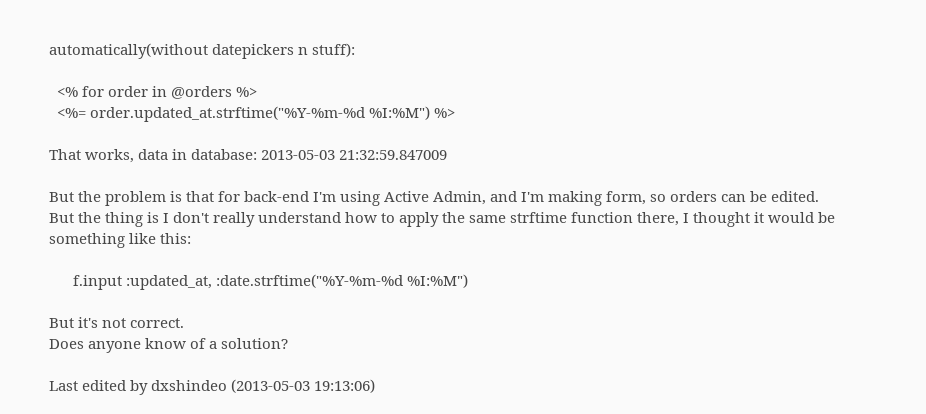automatically(without datepickers n stuff):

  <% for order in @orders %>
  <%= order.updated_at.strftime("%Y-%m-%d %I:%M") %>

That works, data in database: 2013-05-03 21:32:59.847009

But the problem is that for back-end I'm using Active Admin, and I'm making form, so orders can be edited.
But the thing is I don't really understand how to apply the same strftime function there, I thought it would be something like this:

      f.input :updated_at, :date.strftime("%Y-%m-%d %I:%M")

But it's not correct.
Does anyone know of a solution?

Last edited by dxshindeo (2013-05-03 19:13:06)